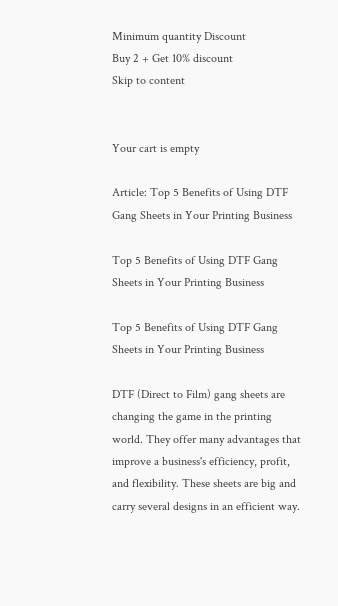Minimum quantity Discount
Buy 2 + Get 10% discount
Skip to content


Your cart is empty

Article: Top 5 Benefits of Using DTF Gang Sheets in Your Printing Business

Top 5 Benefits of Using DTF Gang Sheets in Your Printing Business

Top 5 Benefits of Using DTF Gang Sheets in Your Printing Business

DTF (Direct to Film) gang sheets are changing the game in the printing world. They offer many advantages that improve a business's efficiency, profit, and flexibility. These sheets are big and carry several designs in an efficient way.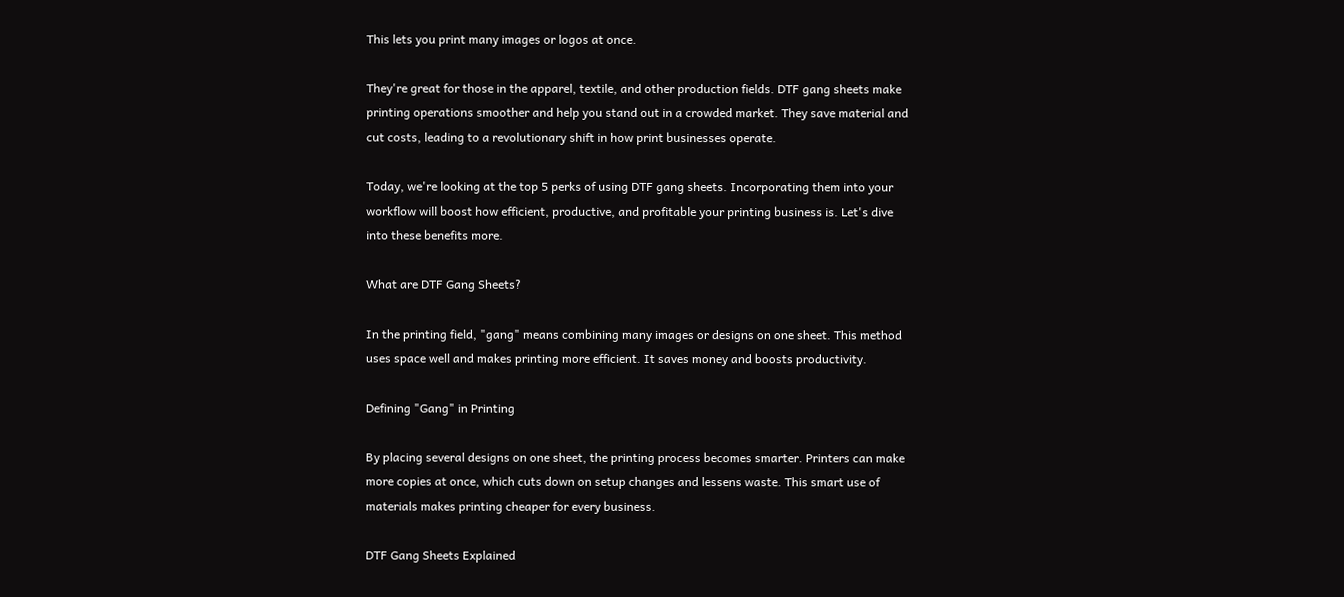This lets you print many images or logos at once.

They're great for those in the apparel, textile, and other production fields. DTF gang sheets make printing operations smoother and help you stand out in a crowded market. They save material and cut costs, leading to a revolutionary shift in how print businesses operate.

Today, we're looking at the top 5 perks of using DTF gang sheets. Incorporating them into your workflow will boost how efficient, productive, and profitable your printing business is. Let's dive into these benefits more.

What are DTF Gang Sheets?

In the printing field, "gang" means combining many images or designs on one sheet. This method uses space well and makes printing more efficient. It saves money and boosts productivity.

Defining "Gang" in Printing

By placing several designs on one sheet, the printing process becomes smarter. Printers can make more copies at once, which cuts down on setup changes and lessens waste. This smart use of materials makes printing cheaper for every business.

DTF Gang Sheets Explained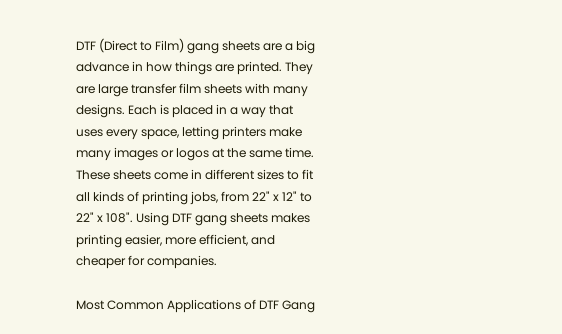DTF (Direct to Film) gang sheets are a big advance in how things are printed. They are large transfer film sheets with many designs. Each is placed in a way that uses every space, letting printers make many images or logos at the same time. These sheets come in different sizes to fit all kinds of printing jobs, from 22" x 12" to 22" x 108". Using DTF gang sheets makes printing easier, more efficient, and cheaper for companies.

Most Common Applications of DTF Gang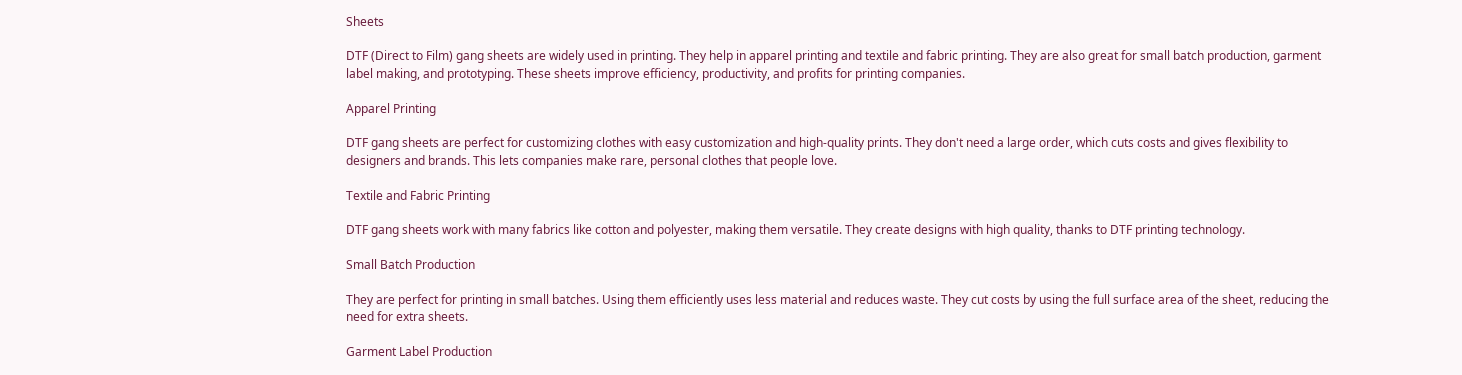Sheets

DTF (Direct to Film) gang sheets are widely used in printing. They help in apparel printing and textile and fabric printing. They are also great for small batch production, garment label making, and prototyping. These sheets improve efficiency, productivity, and profits for printing companies.

Apparel Printing

DTF gang sheets are perfect for customizing clothes with easy customization and high-quality prints. They don't need a large order, which cuts costs and gives flexibility to designers and brands. This lets companies make rare, personal clothes that people love.

Textile and Fabric Printing

DTF gang sheets work with many fabrics like cotton and polyester, making them versatile. They create designs with high quality, thanks to DTF printing technology.

Small Batch Production

They are perfect for printing in small batches. Using them efficiently uses less material and reduces waste. They cut costs by using the full surface area of the sheet, reducing the need for extra sheets.

Garment Label Production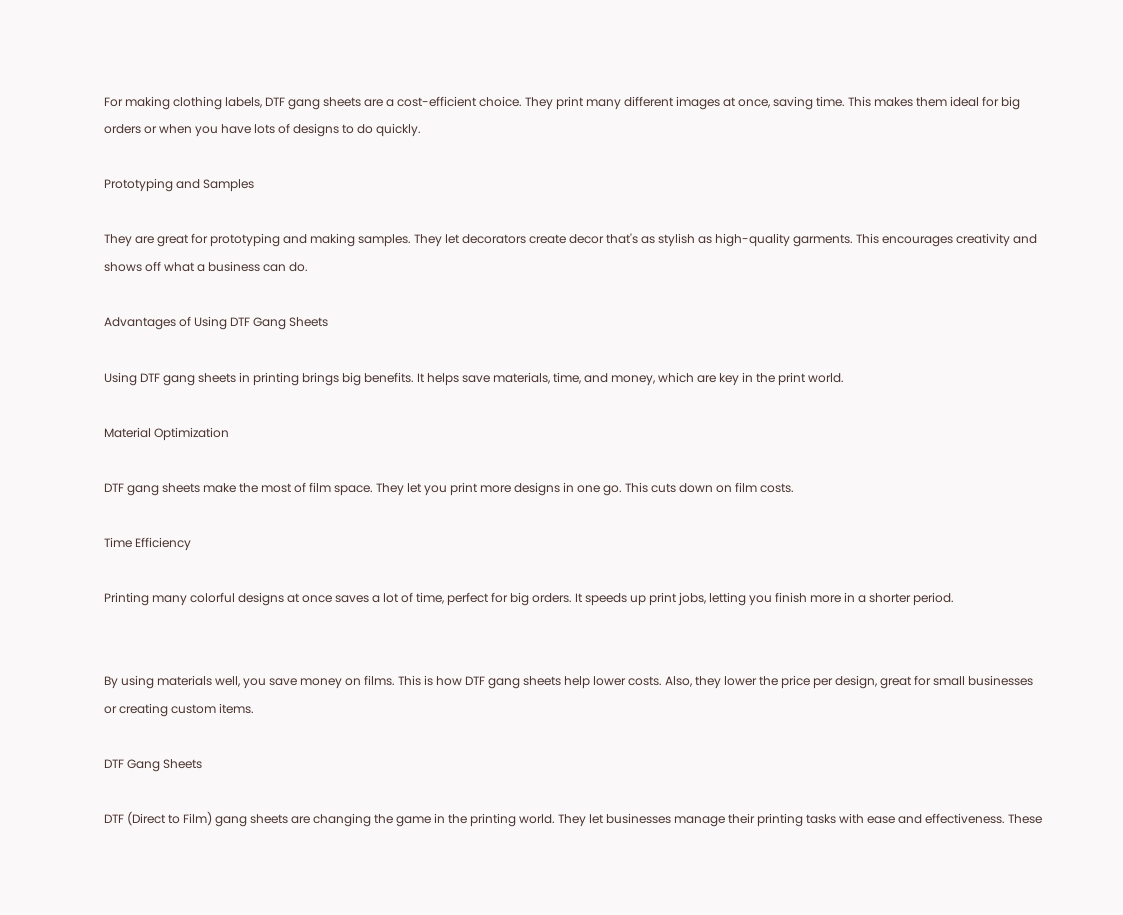For making clothing labels, DTF gang sheets are a cost-efficient choice. They print many different images at once, saving time. This makes them ideal for big orders or when you have lots of designs to do quickly.

Prototyping and Samples

They are great for prototyping and making samples. They let decorators create decor that's as stylish as high-quality garments. This encourages creativity and shows off what a business can do.

Advantages of Using DTF Gang Sheets

Using DTF gang sheets in printing brings big benefits. It helps save materials, time, and money, which are key in the print world.

Material Optimization

DTF gang sheets make the most of film space. They let you print more designs in one go. This cuts down on film costs.

Time Efficiency

Printing many colorful designs at once saves a lot of time, perfect for big orders. It speeds up print jobs, letting you finish more in a shorter period.


By using materials well, you save money on films. This is how DTF gang sheets help lower costs. Also, they lower the price per design, great for small businesses or creating custom items.

DTF Gang Sheets

DTF (Direct to Film) gang sheets are changing the game in the printing world. They let businesses manage their printing tasks with ease and effectiveness. These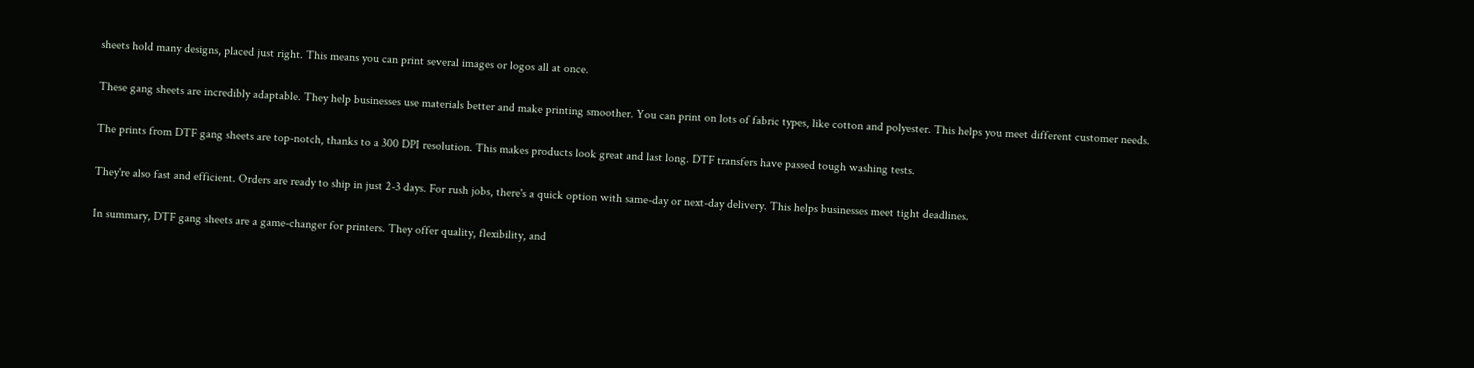sheets hold many designs, placed just right. This means you can print several images or logos all at once.

These gang sheets are incredibly adaptable. They help businesses use materials better and make printing smoother. You can print on lots of fabric types, like cotton and polyester. This helps you meet different customer needs.

The prints from DTF gang sheets are top-notch, thanks to a 300 DPI resolution. This makes products look great and last long. DTF transfers have passed tough washing tests.

They're also fast and efficient. Orders are ready to ship in just 2-3 days. For rush jobs, there's a quick option with same-day or next-day delivery. This helps businesses meet tight deadlines.

In summary, DTF gang sheets are a game-changer for printers. They offer quality, flexibility, and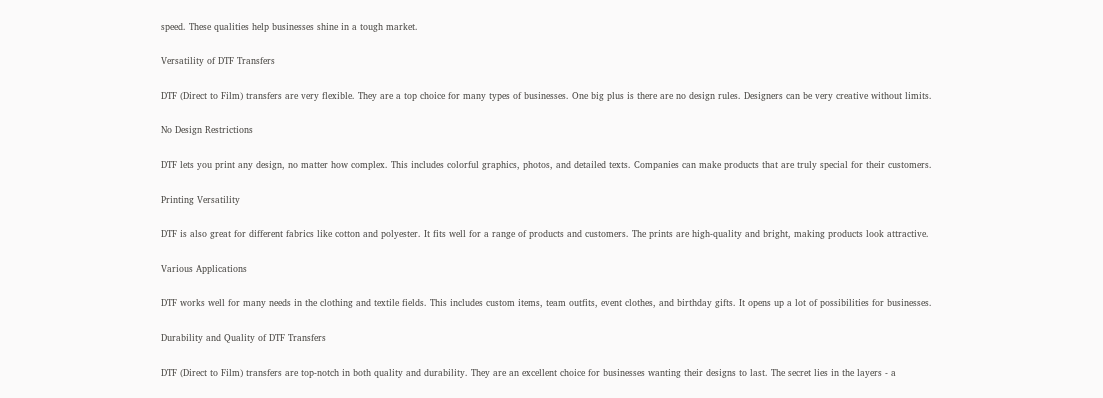speed. These qualities help businesses shine in a tough market.

Versatility of DTF Transfers

DTF (Direct to Film) transfers are very flexible. They are a top choice for many types of businesses. One big plus is there are no design rules. Designers can be very creative without limits.

No Design Restrictions

DTF lets you print any design, no matter how complex. This includes colorful graphics, photos, and detailed texts. Companies can make products that are truly special for their customers.

Printing Versatility

DTF is also great for different fabrics like cotton and polyester. It fits well for a range of products and customers. The prints are high-quality and bright, making products look attractive.

Various Applications

DTF works well for many needs in the clothing and textile fields. This includes custom items, team outfits, event clothes, and birthday gifts. It opens up a lot of possibilities for businesses.

Durability and Quality of DTF Transfers

DTF (Direct to Film) transfers are top-notch in both quality and durability. They are an excellent choice for businesses wanting their designs to last. The secret lies in the layers - a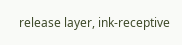release layer, ink-receptive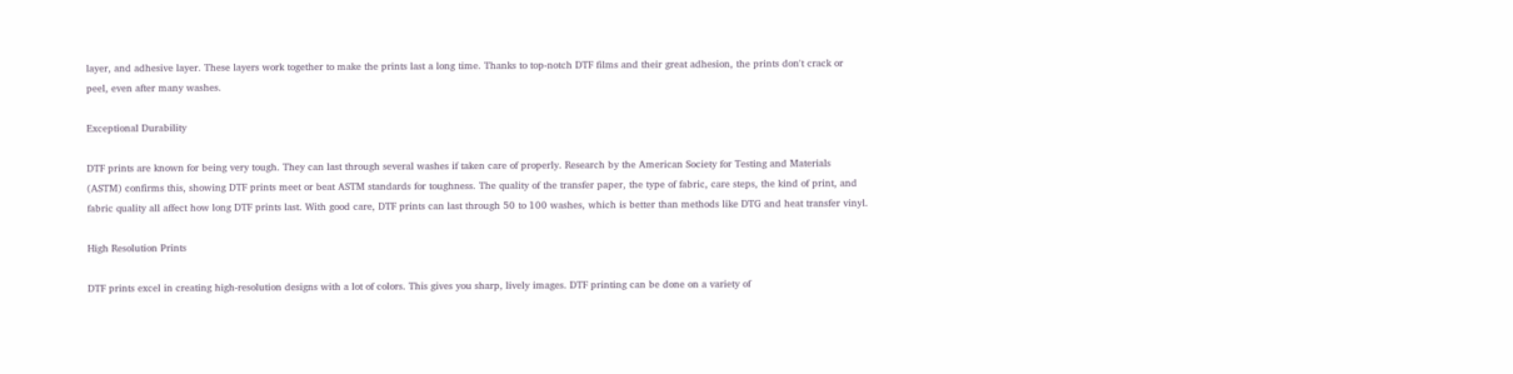layer, and adhesive layer. These layers work together to make the prints last a long time. Thanks to top-notch DTF films and their great adhesion, the prints don't crack or peel, even after many washes.

Exceptional Durability

DTF prints are known for being very tough. They can last through several washes if taken care of properly. Research by the American Society for Testing and Materials (ASTM) confirms this, showing DTF prints meet or beat ASTM standards for toughness. The quality of the transfer paper, the type of fabric, care steps, the kind of print, and fabric quality all affect how long DTF prints last. With good care, DTF prints can last through 50 to 100 washes, which is better than methods like DTG and heat transfer vinyl.

High Resolution Prints

DTF prints excel in creating high-resolution designs with a lot of colors. This gives you sharp, lively images. DTF printing can be done on a variety of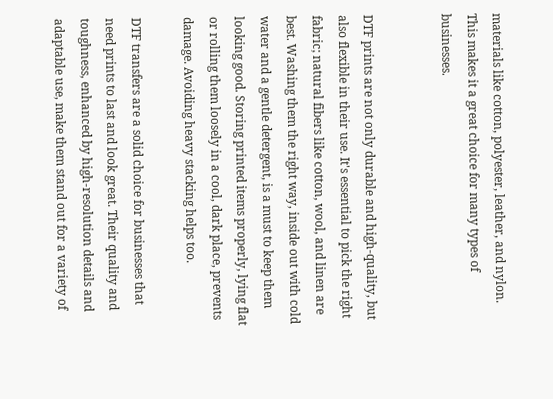materials like cotton, polyester, leather, and nylon. This makes it a great choice for many types of businesses.


DTF prints are not only durable and high-quality, but also flexible in their use. It's essential to pick the right fabric; natural fibers like cotton, wool, and linen are best. Washing them the right way, inside out with cold water and a gentle detergent, is a must to keep them looking good. Storing printed items properly, lying flat or rolling them loosely in a cool, dark place, prevents damage. Avoiding heavy stacking helps too.

DTF transfers are a solid choice for businesses that need prints to last and look great. Their quality and toughness, enhanced by high-resolution details and adaptable use, make them stand out for a variety of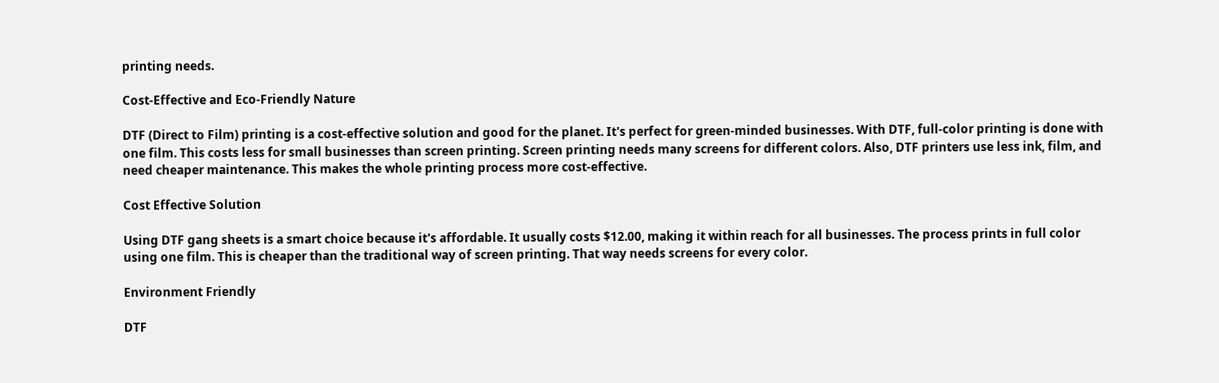printing needs.

Cost-Effective and Eco-Friendly Nature

DTF (Direct to Film) printing is a cost-effective solution and good for the planet. It's perfect for green-minded businesses. With DTF, full-color printing is done with one film. This costs less for small businesses than screen printing. Screen printing needs many screens for different colors. Also, DTF printers use less ink, film, and need cheaper maintenance. This makes the whole printing process more cost-effective.

Cost Effective Solution

Using DTF gang sheets is a smart choice because it's affordable. It usually costs $12.00, making it within reach for all businesses. The process prints in full color using one film. This is cheaper than the traditional way of screen printing. That way needs screens for every color.

Environment Friendly

DTF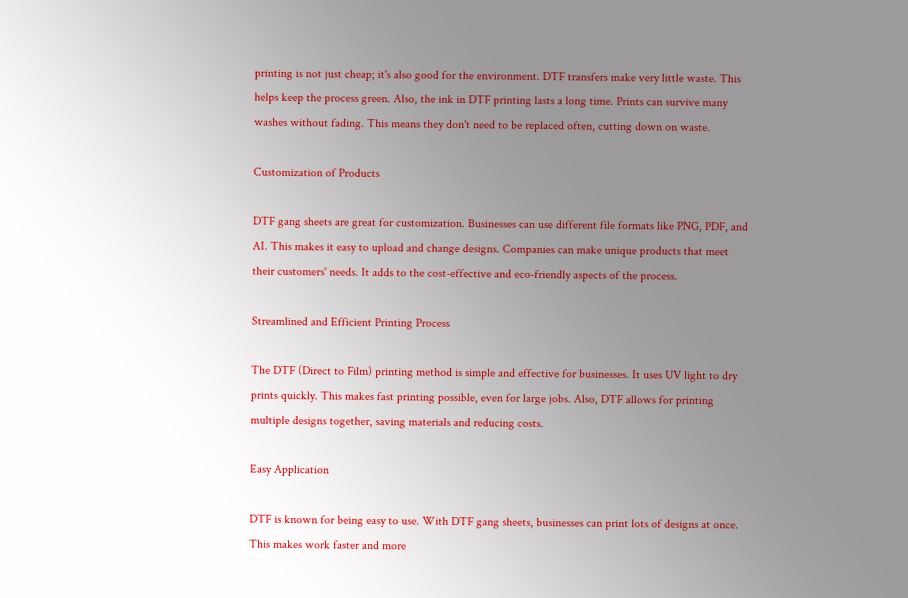printing is not just cheap; it's also good for the environment. DTF transfers make very little waste. This helps keep the process green. Also, the ink in DTF printing lasts a long time. Prints can survive many washes without fading. This means they don't need to be replaced often, cutting down on waste.

Customization of Products

DTF gang sheets are great for customization. Businesses can use different file formats like PNG, PDF, and AI. This makes it easy to upload and change designs. Companies can make unique products that meet their customers' needs. It adds to the cost-effective and eco-friendly aspects of the process.

Streamlined and Efficient Printing Process

The DTF (Direct to Film) printing method is simple and effective for businesses. It uses UV light to dry prints quickly. This makes fast printing possible, even for large jobs. Also, DTF allows for printing multiple designs together, saving materials and reducing costs.

Easy Application

DTF is known for being easy to use. With DTF gang sheets, businesses can print lots of designs at once. This makes work faster and more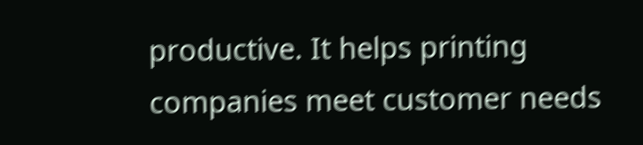productive. It helps printing companies meet customer needs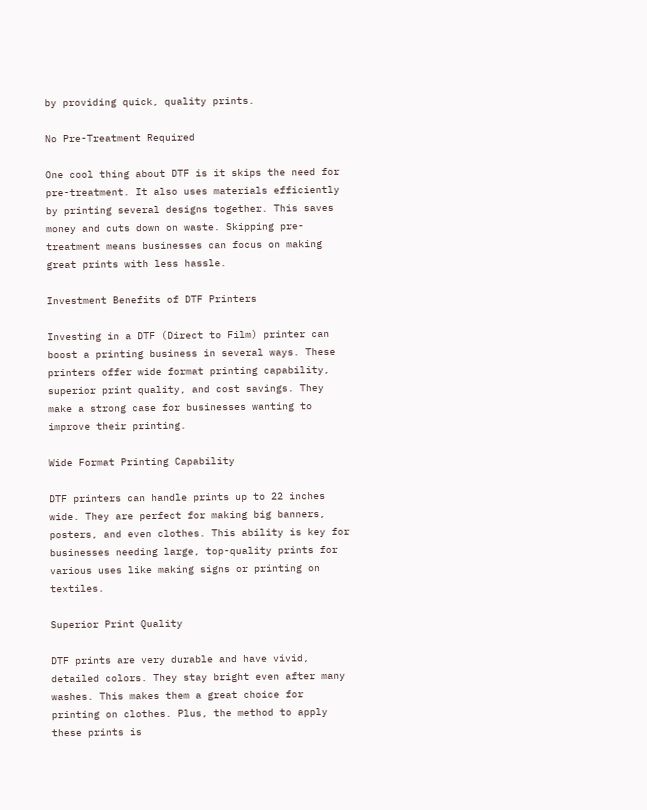by providing quick, quality prints.

No Pre-Treatment Required

One cool thing about DTF is it skips the need for pre-treatment. It also uses materials efficiently by printing several designs together. This saves money and cuts down on waste. Skipping pre-treatment means businesses can focus on making great prints with less hassle.

Investment Benefits of DTF Printers

Investing in a DTF (Direct to Film) printer can boost a printing business in several ways. These printers offer wide format printing capability, superior print quality, and cost savings. They make a strong case for businesses wanting to improve their printing.

Wide Format Printing Capability

DTF printers can handle prints up to 22 inches wide. They are perfect for making big banners, posters, and even clothes. This ability is key for businesses needing large, top-quality prints for various uses like making signs or printing on textiles.

Superior Print Quality

DTF prints are very durable and have vivid, detailed colors. They stay bright even after many washes. This makes them a great choice for printing on clothes. Plus, the method to apply these prints is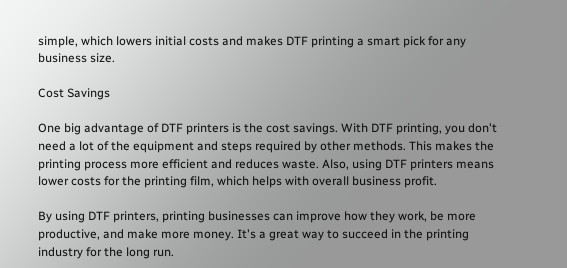simple, which lowers initial costs and makes DTF printing a smart pick for any business size.

Cost Savings

One big advantage of DTF printers is the cost savings. With DTF printing, you don't need a lot of the equipment and steps required by other methods. This makes the printing process more efficient and reduces waste. Also, using DTF printers means lower costs for the printing film, which helps with overall business profit.

By using DTF printers, printing businesses can improve how they work, be more productive, and make more money. It's a great way to succeed in the printing industry for the long run.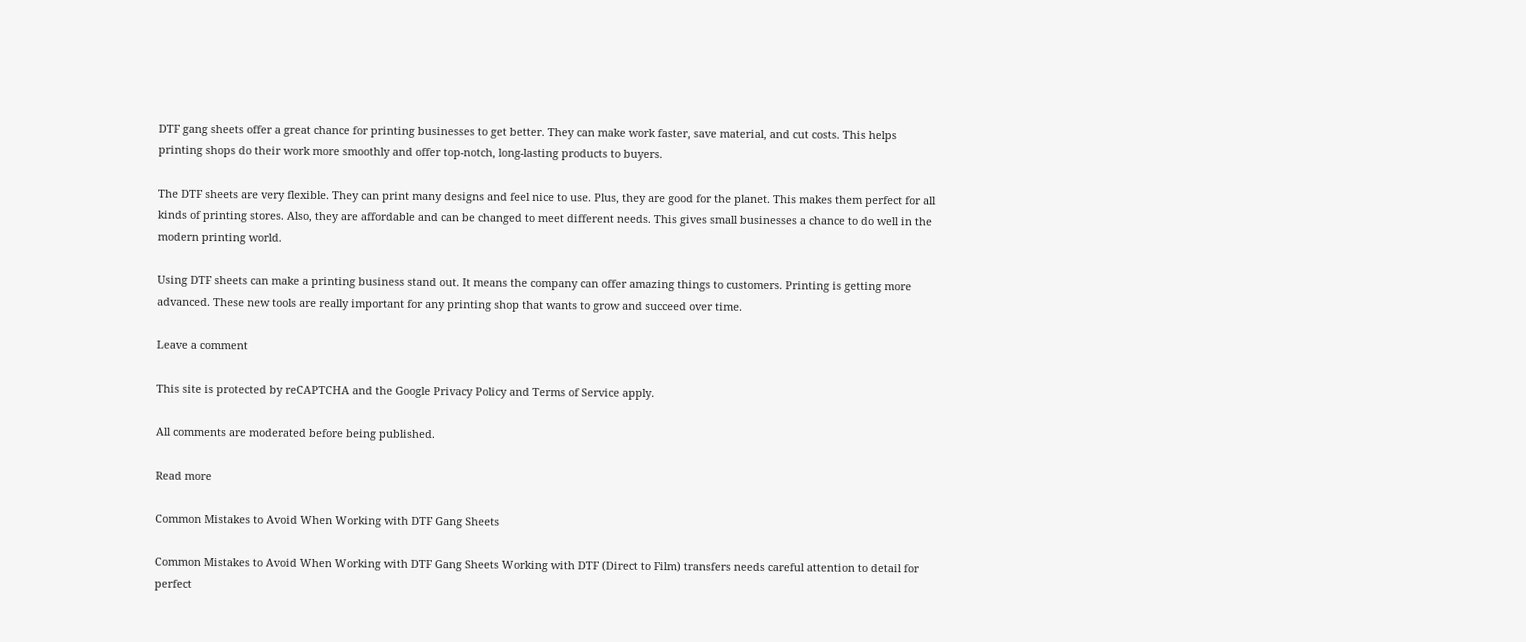DTF gang sheets offer a great chance for printing businesses to get better. They can make work faster, save material, and cut costs. This helps printing shops do their work more smoothly and offer top-notch, long-lasting products to buyers.

The DTF sheets are very flexible. They can print many designs and feel nice to use. Plus, they are good for the planet. This makes them perfect for all kinds of printing stores. Also, they are affordable and can be changed to meet different needs. This gives small businesses a chance to do well in the modern printing world.

Using DTF sheets can make a printing business stand out. It means the company can offer amazing things to customers. Printing is getting more advanced. These new tools are really important for any printing shop that wants to grow and succeed over time.

Leave a comment

This site is protected by reCAPTCHA and the Google Privacy Policy and Terms of Service apply.

All comments are moderated before being published.

Read more

Common Mistakes to Avoid When Working with DTF Gang Sheets

Common Mistakes to Avoid When Working with DTF Gang Sheets Working with DTF (Direct to Film) transfers needs careful attention to detail for perfect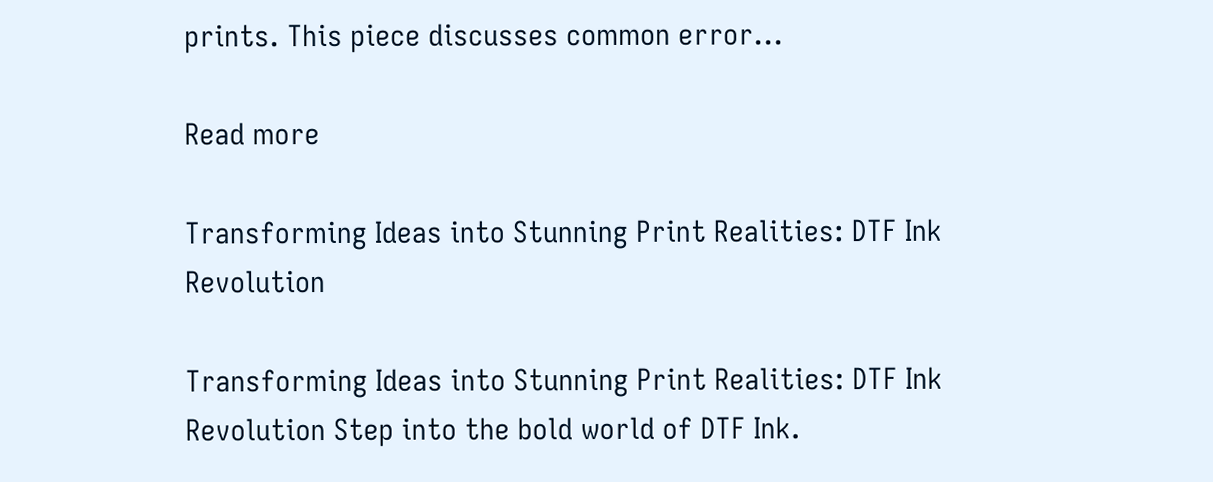prints. This piece discusses common error...

Read more

Transforming Ideas into Stunning Print Realities: DTF Ink Revolution

Transforming Ideas into Stunning Print Realities: DTF Ink Revolution Step into the bold world of DTF Ink.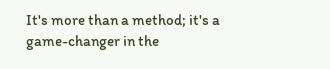It's more than a method; it's a game-changer in the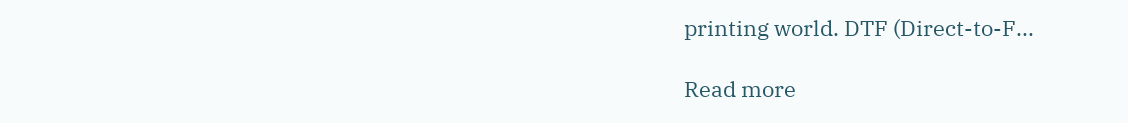printing world. DTF (Direct-to-F...

Read more